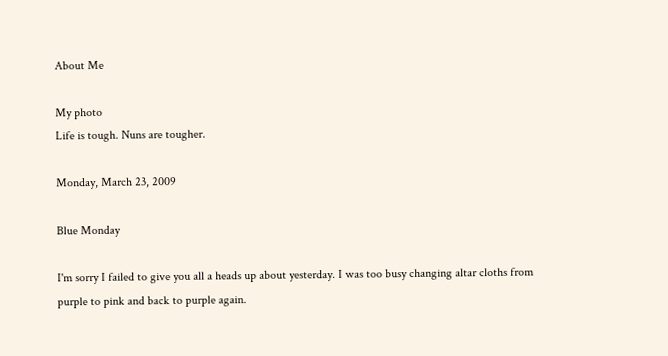About Me

My photo
Life is tough. Nuns are tougher.

Monday, March 23, 2009

Blue Monday

I'm sorry I failed to give you all a heads up about yesterday. I was too busy changing altar cloths from purple to pink and back to purple again.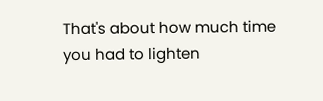That's about how much time you had to lighten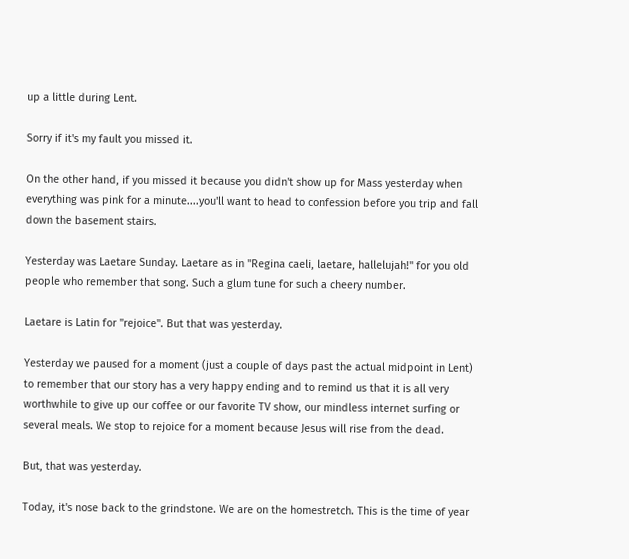up a little during Lent.

Sorry if it's my fault you missed it.

On the other hand, if you missed it because you didn't show up for Mass yesterday when everything was pink for a minute....you'll want to head to confession before you trip and fall down the basement stairs.

Yesterday was Laetare Sunday. Laetare as in "Regina caeli, laetare, hallelujah!" for you old people who remember that song. Such a glum tune for such a cheery number.

Laetare is Latin for "rejoice". But that was yesterday.

Yesterday we paused for a moment (just a couple of days past the actual midpoint in Lent) to remember that our story has a very happy ending and to remind us that it is all very worthwhile to give up our coffee or our favorite TV show, our mindless internet surfing or several meals. We stop to rejoice for a moment because Jesus will rise from the dead.

But, that was yesterday.

Today, it's nose back to the grindstone. We are on the homestretch. This is the time of year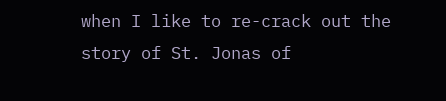when I like to re-crack out the story of St. Jonas of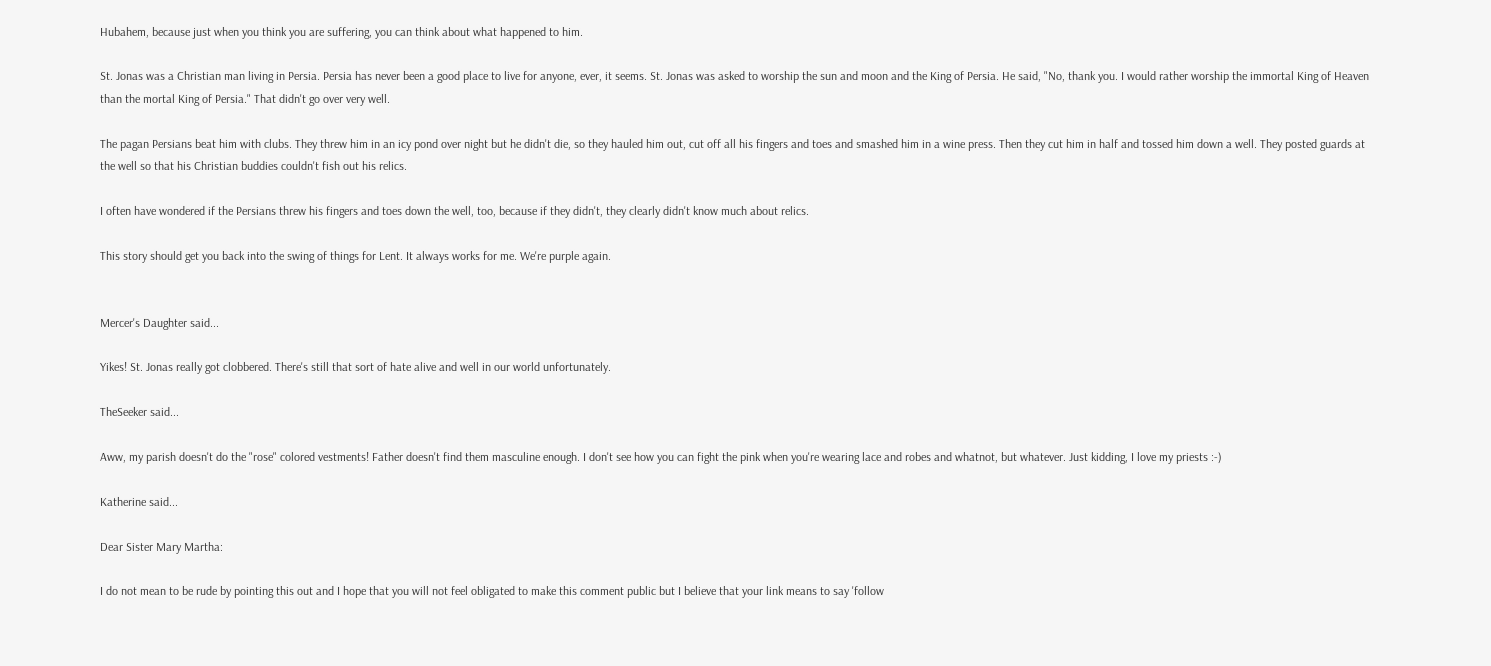Hubahem, because just when you think you are suffering, you can think about what happened to him.

St. Jonas was a Christian man living in Persia. Persia has never been a good place to live for anyone, ever, it seems. St. Jonas was asked to worship the sun and moon and the King of Persia. He said, "No, thank you. I would rather worship the immortal King of Heaven than the mortal King of Persia." That didn't go over very well.

The pagan Persians beat him with clubs. They threw him in an icy pond over night but he didn't die, so they hauled him out, cut off all his fingers and toes and smashed him in a wine press. Then they cut him in half and tossed him down a well. They posted guards at the well so that his Christian buddies couldn't fish out his relics.

I often have wondered if the Persians threw his fingers and toes down the well, too, because if they didn't, they clearly didn't know much about relics.

This story should get you back into the swing of things for Lent. It always works for me. We're purple again.


Mercer's Daughter said...

Yikes! St. Jonas really got clobbered. There's still that sort of hate alive and well in our world unfortunately.

TheSeeker said...

Aww, my parish doesn't do the "rose" colored vestments! Father doesn't find them masculine enough. I don't see how you can fight the pink when you're wearing lace and robes and whatnot, but whatever. Just kidding, I love my priests :-)

Katherine said...

Dear Sister Mary Martha:

I do not mean to be rude by pointing this out and I hope that you will not feel obligated to make this comment public but I believe that your link means to say 'follow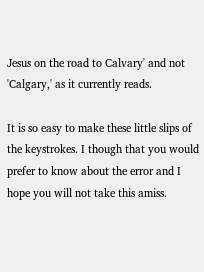Jesus on the road to Calvary' and not 'Calgary,' as it currently reads.

It is so easy to make these little slips of the keystrokes. I though that you would prefer to know about the error and I hope you will not take this amiss.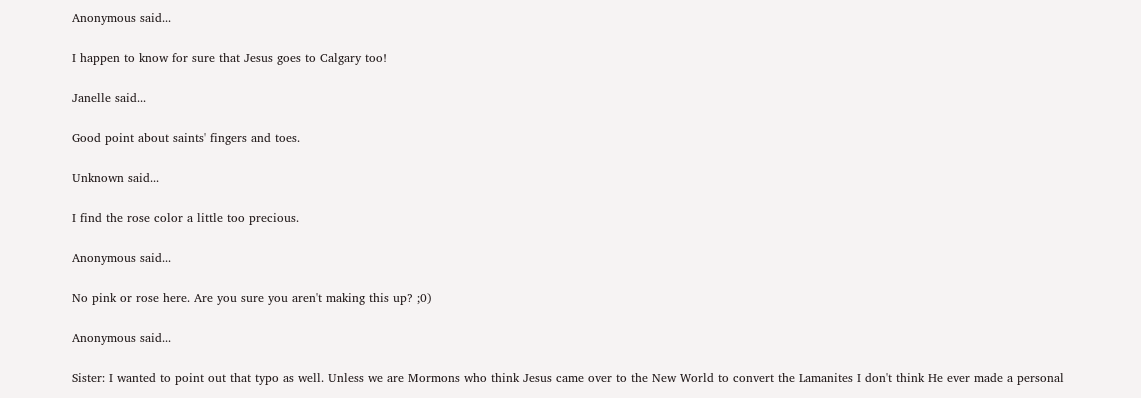Anonymous said...

I happen to know for sure that Jesus goes to Calgary too!

Janelle said...

Good point about saints' fingers and toes.

Unknown said...

I find the rose color a little too precious.

Anonymous said...

No pink or rose here. Are you sure you aren't making this up? ;0)

Anonymous said...

Sister: I wanted to point out that typo as well. Unless we are Mormons who think Jesus came over to the New World to convert the Lamanites I don't think He ever made a personal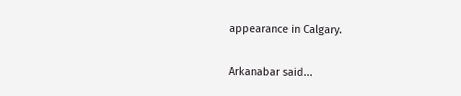appearance in Calgary.

Arkanabar said...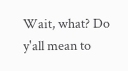Wait, what? Do y'all mean to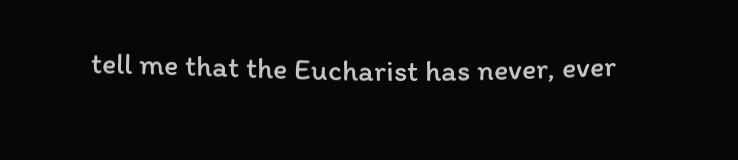tell me that the Eucharist has never, ever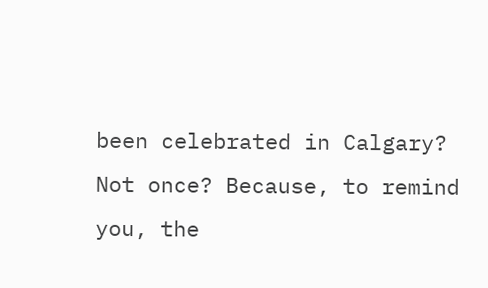been celebrated in Calgary? Not once? Because, to remind you, the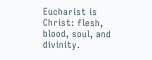Eucharist is Christ: flesh, blood, soul, and divinity.